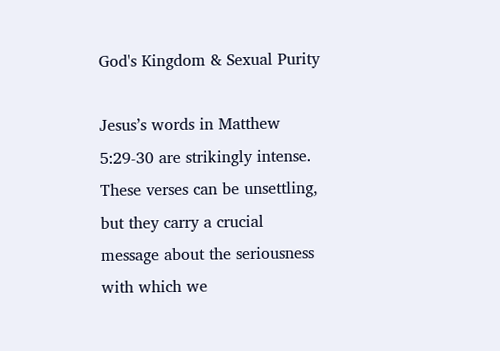God's Kingdom & Sexual Purity

Jesus’s words in Matthew 5:29-30 are strikingly intense. These verses can be unsettling, but they carry a crucial message about the seriousness with which we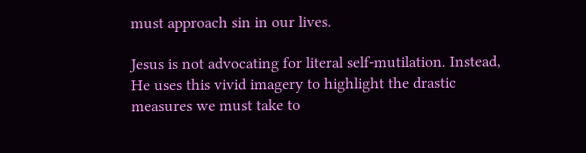must approach sin in our lives.

Jesus is not advocating for literal self-mutilation. Instead, He uses this vivid imagery to highlight the drastic measures we must take to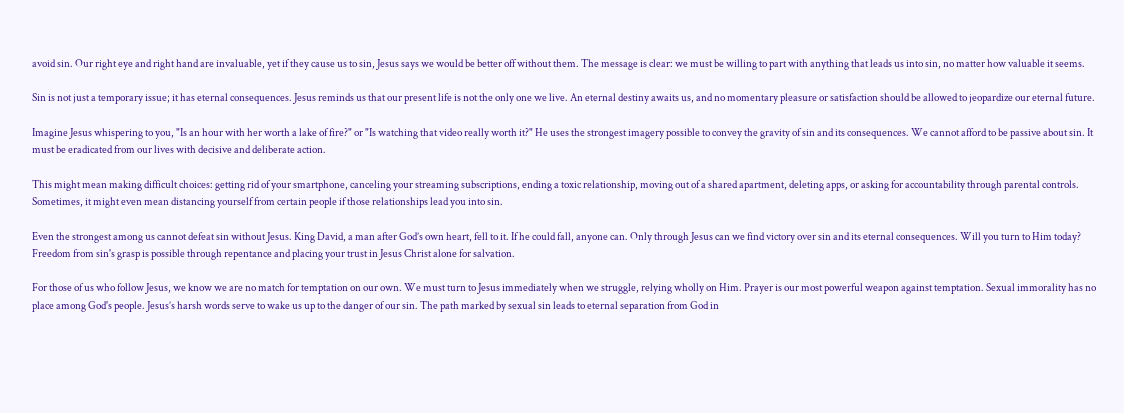avoid sin. Our right eye and right hand are invaluable, yet if they cause us to sin, Jesus says we would be better off without them. The message is clear: we must be willing to part with anything that leads us into sin, no matter how valuable it seems.

Sin is not just a temporary issue; it has eternal consequences. Jesus reminds us that our present life is not the only one we live. An eternal destiny awaits us, and no momentary pleasure or satisfaction should be allowed to jeopardize our eternal future.

Imagine Jesus whispering to you, "Is an hour with her worth a lake of fire?" or "Is watching that video really worth it?" He uses the strongest imagery possible to convey the gravity of sin and its consequences. We cannot afford to be passive about sin. It must be eradicated from our lives with decisive and deliberate action.

This might mean making difficult choices: getting rid of your smartphone, canceling your streaming subscriptions, ending a toxic relationship, moving out of a shared apartment, deleting apps, or asking for accountability through parental controls. Sometimes, it might even mean distancing yourself from certain people if those relationships lead you into sin.

Even the strongest among us cannot defeat sin without Jesus. King David, a man after God’s own heart, fell to it. If he could fall, anyone can. Only through Jesus can we find victory over sin and its eternal consequences. Will you turn to Him today? Freedom from sin's grasp is possible through repentance and placing your trust in Jesus Christ alone for salvation.

For those of us who follow Jesus, we know we are no match for temptation on our own. We must turn to Jesus immediately when we struggle, relying wholly on Him. Prayer is our most powerful weapon against temptation. Sexual immorality has no place among God's people. Jesus’s harsh words serve to wake us up to the danger of our sin. The path marked by sexual sin leads to eternal separation from God in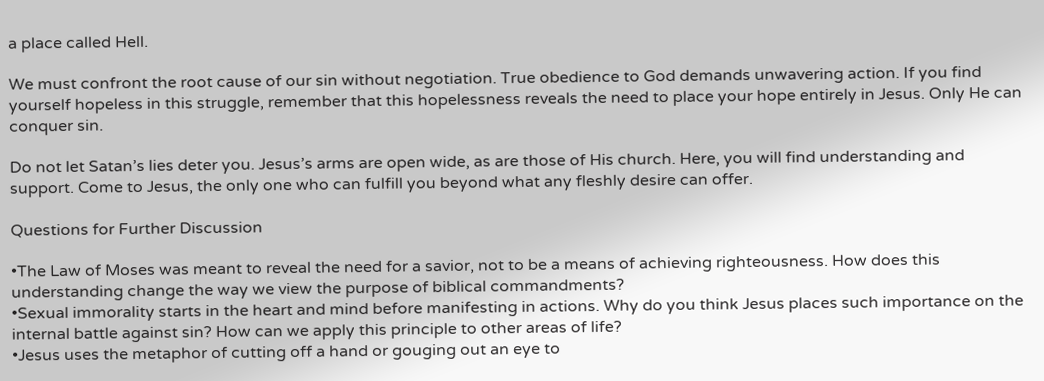a place called Hell.

We must confront the root cause of our sin without negotiation. True obedience to God demands unwavering action. If you find yourself hopeless in this struggle, remember that this hopelessness reveals the need to place your hope entirely in Jesus. Only He can conquer sin.

Do not let Satan’s lies deter you. Jesus’s arms are open wide, as are those of His church. Here, you will find understanding and support. Come to Jesus, the only one who can fulfill you beyond what any fleshly desire can offer.

Questions for Further Discussion

•The Law of Moses was meant to reveal the need for a savior, not to be a means of achieving righteousness. How does this understanding change the way we view the purpose of biblical commandments?
•Sexual immorality starts in the heart and mind before manifesting in actions. Why do you think Jesus places such importance on the internal battle against sin? How can we apply this principle to other areas of life?
•Jesus uses the metaphor of cutting off a hand or gouging out an eye to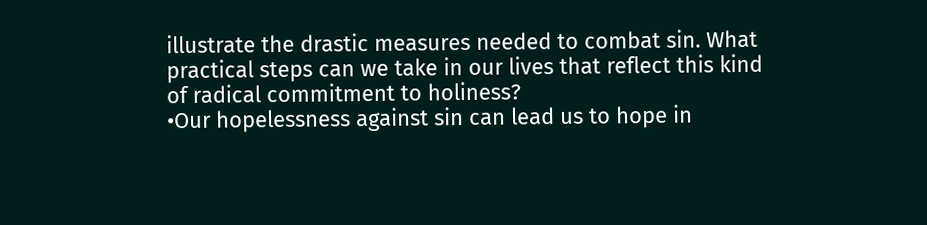illustrate the drastic measures needed to combat sin. What practical steps can we take in our lives that reflect this kind of radical commitment to holiness?
•Our hopelessness against sin can lead us to hope in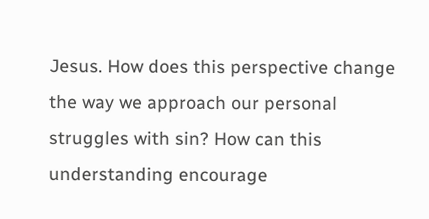Jesus. How does this perspective change the way we approach our personal struggles with sin? How can this understanding encourage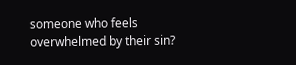someone who feels overwhelmed by their sin?